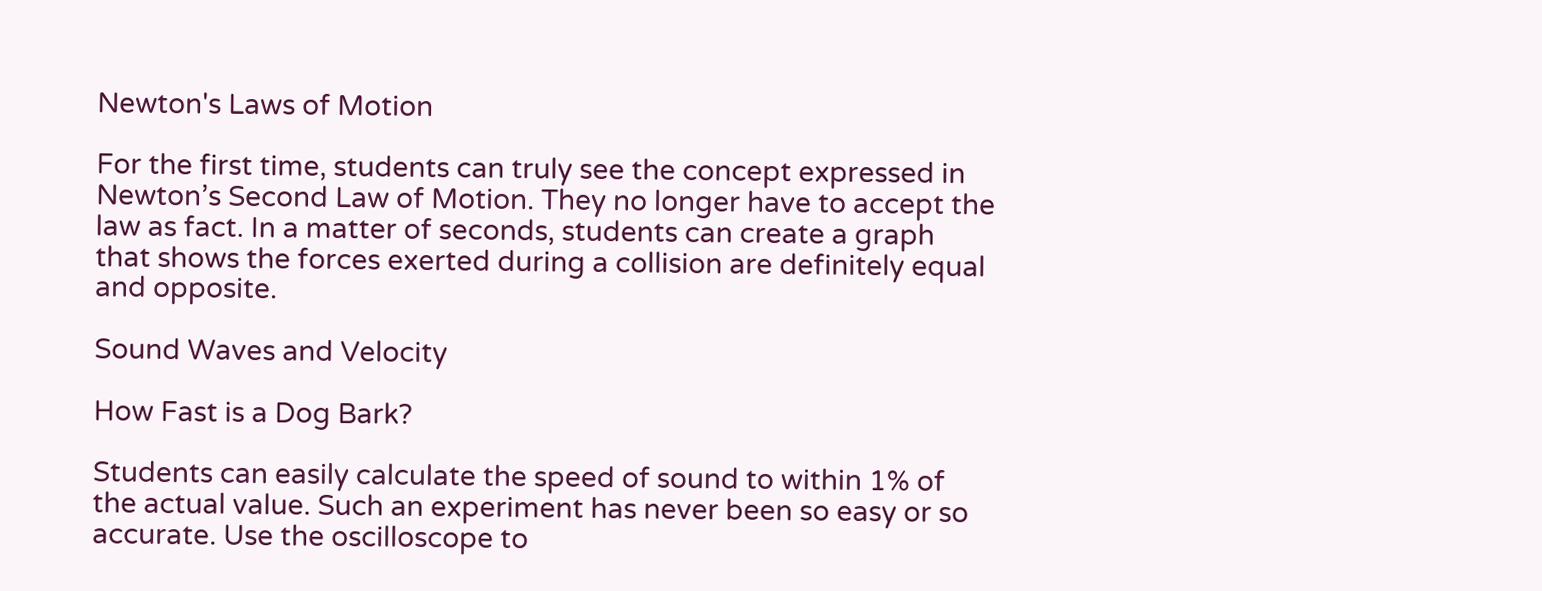Newton's Laws of Motion

For the first time, students can truly see the concept expressed in Newton’s Second Law of Motion. They no longer have to accept the law as fact. In a matter of seconds, students can create a graph that shows the forces exerted during a collision are definitely equal and opposite.

Sound Waves and Velocity

How Fast is a Dog Bark?

Students can easily calculate the speed of sound to within 1% of the actual value. Such an experiment has never been so easy or so accurate. Use the oscilloscope to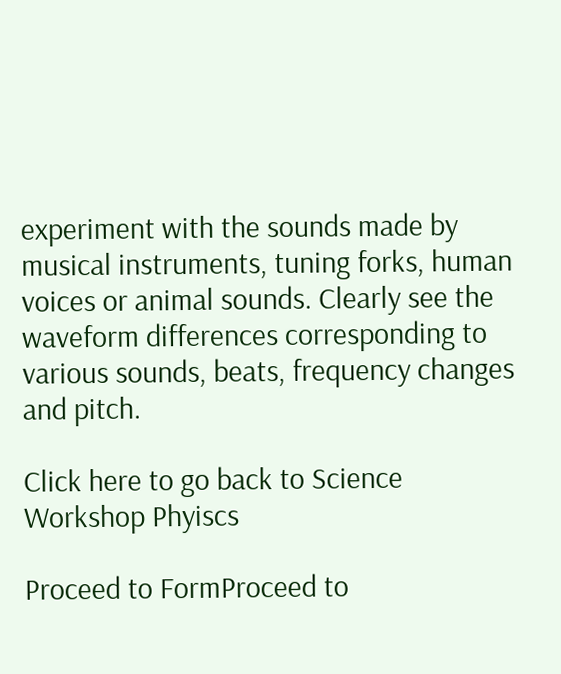experiment with the sounds made by musical instruments, tuning forks, human voices or animal sounds. Clearly see the waveform differences corresponding to various sounds, beats, frequency changes and pitch.

Click here to go back to Science Workshop Phyiscs

Proceed to FormProceed to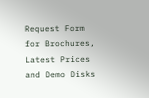Request Form for Brochures, Latest Prices and Demo Disks